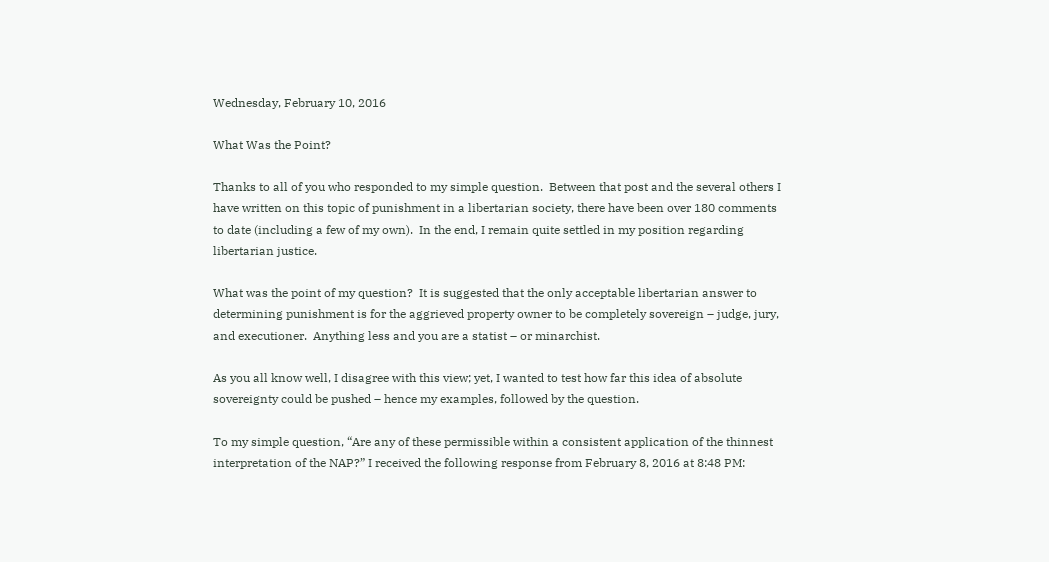Wednesday, February 10, 2016

What Was the Point?

Thanks to all of you who responded to my simple question.  Between that post and the several others I have written on this topic of punishment in a libertarian society, there have been over 180 comments to date (including a few of my own).  In the end, I remain quite settled in my position regarding libertarian justice.

What was the point of my question?  It is suggested that the only acceptable libertarian answer to determining punishment is for the aggrieved property owner to be completely sovereign – judge, jury, and executioner.  Anything less and you are a statist – or minarchist.

As you all know well, I disagree with this view; yet, I wanted to test how far this idea of absolute sovereignty could be pushed – hence my examples, followed by the question.

To my simple question, “Are any of these permissible within a consistent application of the thinnest interpretation of the NAP?” I received the following response from February 8, 2016 at 8:48 PM: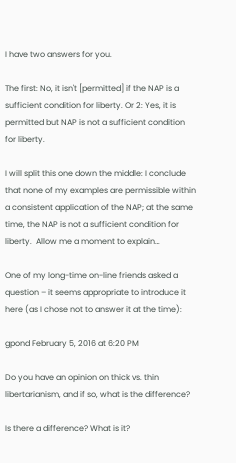I have two answers for you.

The first: No, it isn't [permitted] if the NAP is a sufficient condition for liberty. Or 2: Yes, it is permitted but NAP is not a sufficient condition for liberty.

I will split this one down the middle: I conclude that none of my examples are permissible within a consistent application of the NAP; at the same time, the NAP is not a sufficient condition for liberty.  Allow me a moment to explain…

One of my long-time on-line friends asked a question – it seems appropriate to introduce it here (as I chose not to answer it at the time):

gpond February 5, 2016 at 6:20 PM

Do you have an opinion on thick vs. thin libertarianism, and if so, what is the difference?

Is there a difference? What is it?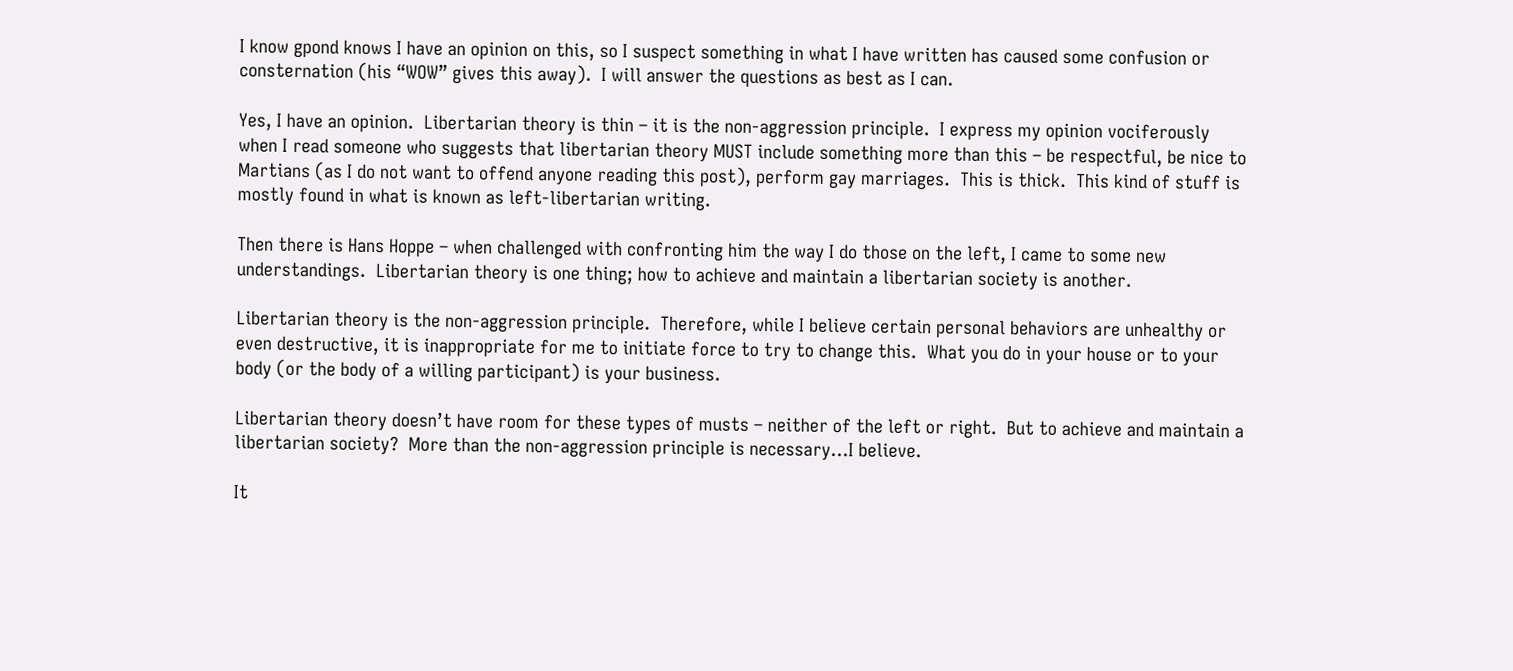I know gpond knows I have an opinion on this, so I suspect something in what I have written has caused some confusion or consternation (his “WOW” gives this away).  I will answer the questions as best as I can.

Yes, I have an opinion.  Libertarian theory is thin – it is the non-aggression principle.  I express my opinion vociferously when I read someone who suggests that libertarian theory MUST include something more than this – be respectful, be nice to Martians (as I do not want to offend anyone reading this post), perform gay marriages.  This is thick.  This kind of stuff is mostly found in what is known as left-libertarian writing.

Then there is Hans Hoppe – when challenged with confronting him the way I do those on the left, I came to some new understandings.  Libertarian theory is one thing; how to achieve and maintain a libertarian society is another.

Libertarian theory is the non-aggression principle.  Therefore, while I believe certain personal behaviors are unhealthy or even destructive, it is inappropriate for me to initiate force to try to change this.  What you do in your house or to your body (or the body of a willing participant) is your business.

Libertarian theory doesn’t have room for these types of musts – neither of the left or right.  But to achieve and maintain a libertarian society?  More than the non-aggression principle is necessary…I believe.

It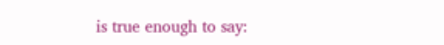is true enough to say: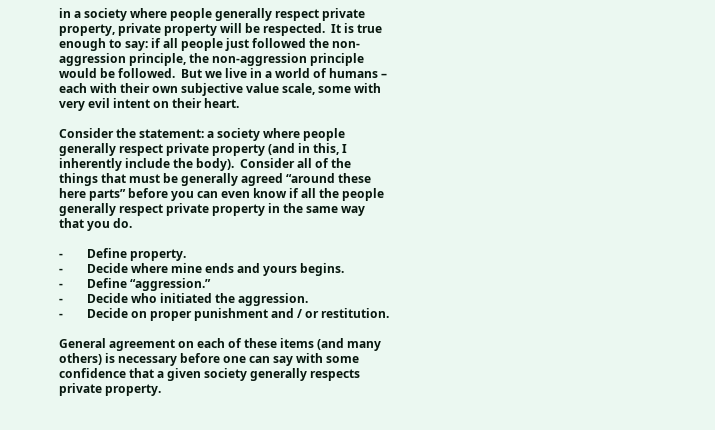in a society where people generally respect private property, private property will be respected.  It is true enough to say: if all people just followed the non-aggression principle, the non-aggression principle would be followed.  But we live in a world of humans – each with their own subjective value scale, some with very evil intent on their heart.

Consider the statement: a society where people generally respect private property (and in this, I inherently include the body).  Consider all of the things that must be generally agreed “around these here parts” before you can even know if all the people generally respect private property in the same way that you do.

-        Define property.
-        Decide where mine ends and yours begins.
-        Define “aggression.”
-        Decide who initiated the aggression.
-        Decide on proper punishment and / or restitution.

General agreement on each of these items (and many others) is necessary before one can say with some confidence that a given society generally respects private property.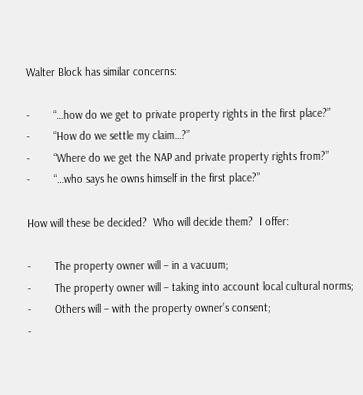Walter Block has similar concerns:

-        “…how do we get to private property rights in the first place?”
-        “How do we settle my claim…?”
-        “Where do we get the NAP and private property rights from?”
-        “…who says he owns himself in the first place?”

How will these be decided?  Who will decide them?  I offer:

-        The property owner will – in a vacuum;
-        The property owner will – taking into account local cultural norms;
-        Others will – with the property owner’s consent;
-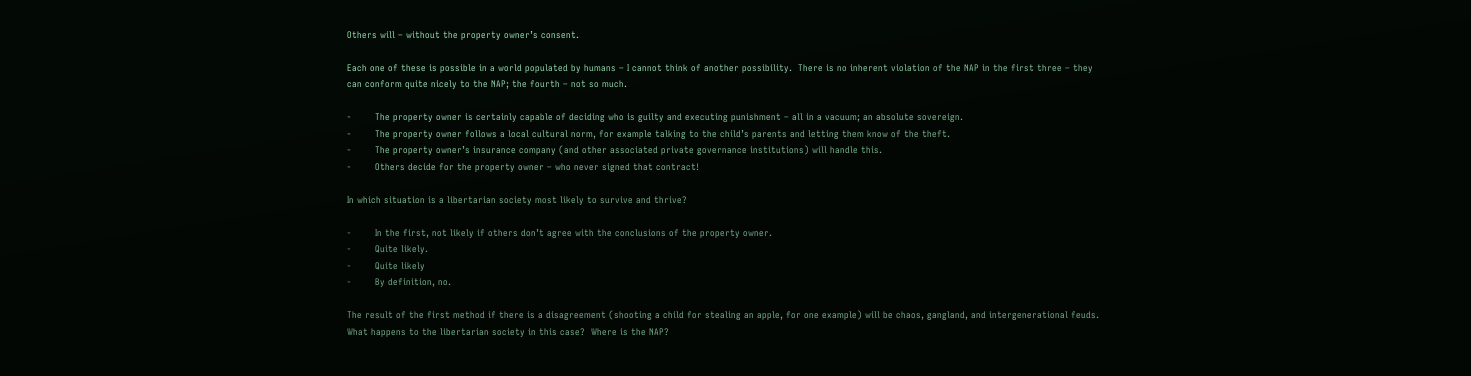Others will – without the property owner’s consent.

Each one of these is possible in a world populated by humans – I cannot think of another possibility.  There is no inherent violation of the NAP in the first three – they can conform quite nicely to the NAP; the fourth – not so much.

-        The property owner is certainly capable of deciding who is guilty and executing punishment – all in a vacuum; an absolute sovereign.
-        The property owner follows a local cultural norm, for example talking to the child’s parents and letting them know of the theft.
-        The property owner’s insurance company (and other associated private governance institutions) will handle this.
-        Others decide for the property owner – who never signed that contract!

In which situation is a libertarian society most likely to survive and thrive?

-        In the first, not likely if others don’t agree with the conclusions of the property owner.
-        Quite likely.
-        Quite likely
-        By definition, no.

The result of the first method if there is a disagreement (shooting a child for stealing an apple, for one example) will be chaos, gangland, and intergenerational feuds.  What happens to the libertarian society in this case?  Where is the NAP?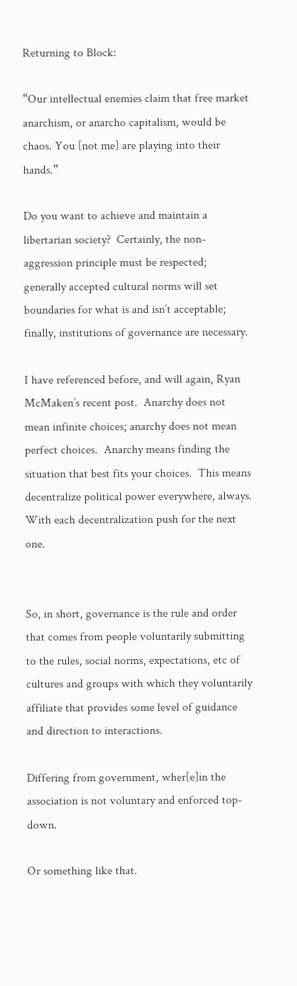Returning to Block:

“Our intellectual enemies claim that free market anarchism, or anarcho capitalism, would be chaos. You [not me] are playing into their hands.”

Do you want to achieve and maintain a libertarian society?  Certainly, the non-aggression principle must be respected; generally accepted cultural norms will set boundaries for what is and isn’t acceptable; finally, institutions of governance are necessary.

I have referenced before, and will again, Ryan McMaken’s recent post.  Anarchy does not mean infinite choices; anarchy does not mean perfect choices.  Anarchy means finding the situation that best fits your choices.  This means decentralize political power everywhere, always.  With each decentralization push for the next one.


So, in short, governance is the rule and order that comes from people voluntarily submitting to the rules, social norms, expectations, etc of cultures and groups with which they voluntarily affiliate that provides some level of guidance and direction to interactions.

Differing from government, wher[e]in the association is not voluntary and enforced top-down.

Or something like that.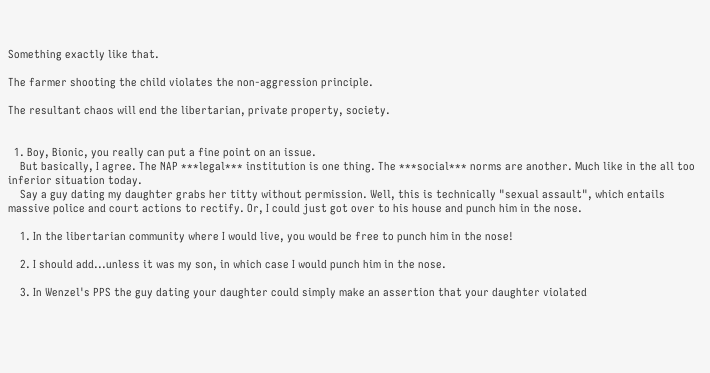Something exactly like that.

The farmer shooting the child violates the non-aggression principle.

The resultant chaos will end the libertarian, private property, society.


  1. Boy, Bionic, you really can put a fine point on an issue.
    But basically, I agree. The NAP ***legal*** institution is one thing. The ***social*** norms are another. Much like in the all too inferior situation today.
    Say a guy dating my daughter grabs her titty without permission. Well, this is technically "sexual assault", which entails massive police and court actions to rectify. Or, I could just got over to his house and punch him in the nose.

    1. In the libertarian community where I would live, you would be free to punch him in the nose!

    2. I should add...unless it was my son, in which case I would punch him in the nose.

    3. In Wenzel's PPS the guy dating your daughter could simply make an assertion that your daughter violated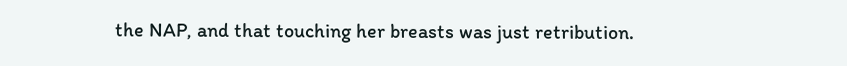the NAP, and that touching her breasts was just retribution.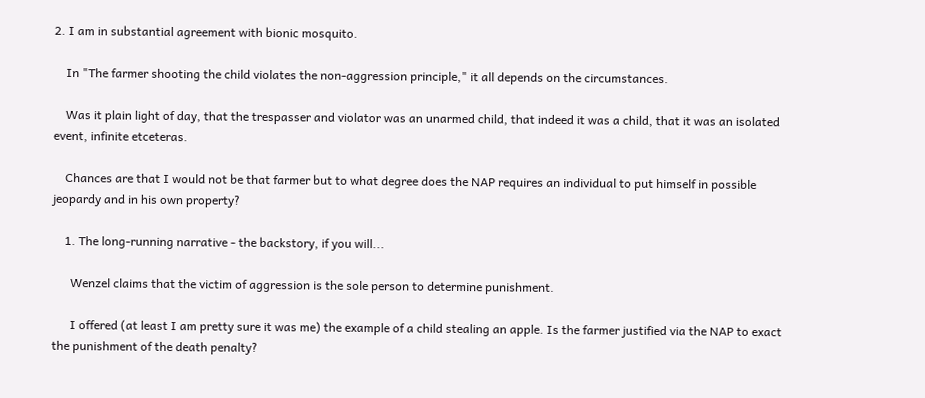2. I am in substantial agreement with bionic mosquito.

    In "The farmer shooting the child violates the non-aggression principle," it all depends on the circumstances.

    Was it plain light of day, that the trespasser and violator was an unarmed child, that indeed it was a child, that it was an isolated event, infinite etceteras.

    Chances are that I would not be that farmer but to what degree does the NAP requires an individual to put himself in possible jeopardy and in his own property?

    1. The long-running narrative - the backstory, if you will...

      Wenzel claims that the victim of aggression is the sole person to determine punishment.

      I offered (at least I am pretty sure it was me) the example of a child stealing an apple. Is the farmer justified via the NAP to exact the punishment of the death penalty?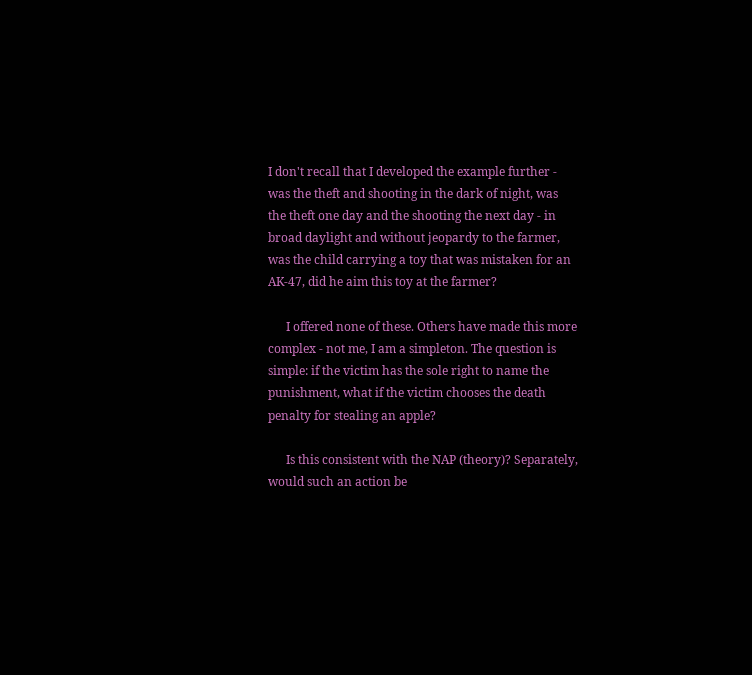I don't recall that I developed the example further - was the theft and shooting in the dark of night, was the theft one day and the shooting the next day - in broad daylight and without jeopardy to the farmer, was the child carrying a toy that was mistaken for an AK-47, did he aim this toy at the farmer?

      I offered none of these. Others have made this more complex - not me, I am a simpleton. The question is simple: if the victim has the sole right to name the punishment, what if the victim chooses the death penalty for stealing an apple?

      Is this consistent with the NAP (theory)? Separately, would such an action be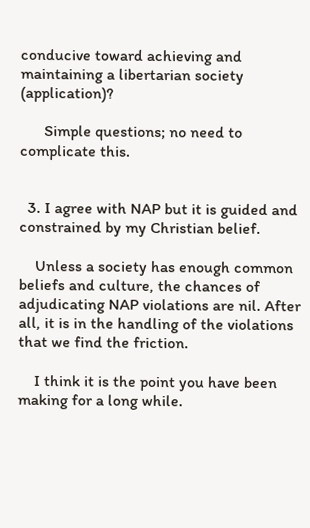conducive toward achieving and maintaining a libertarian society (application)?

      Simple questions; no need to complicate this.


  3. I agree with NAP but it is guided and constrained by my Christian belief.

    Unless a society has enough common beliefs and culture, the chances of adjudicating NAP violations are nil. After all, it is in the handling of the violations that we find the friction.

    I think it is the point you have been making for a long while.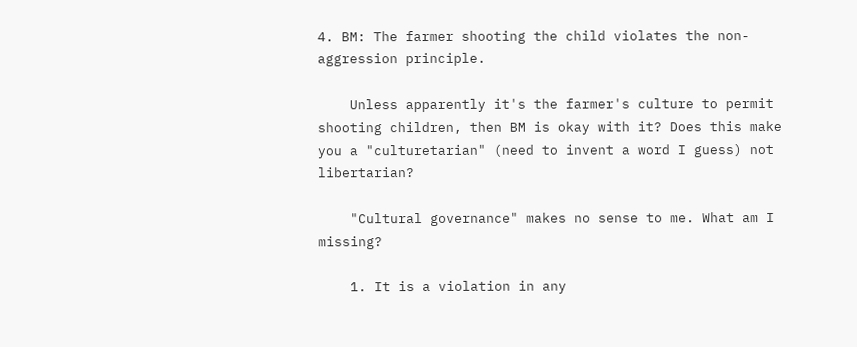4. BM: The farmer shooting the child violates the non-aggression principle.

    Unless apparently it's the farmer's culture to permit shooting children, then BM is okay with it? Does this make you a "culturetarian" (need to invent a word I guess) not libertarian?

    "Cultural governance" makes no sense to me. What am I missing?

    1. It is a violation in any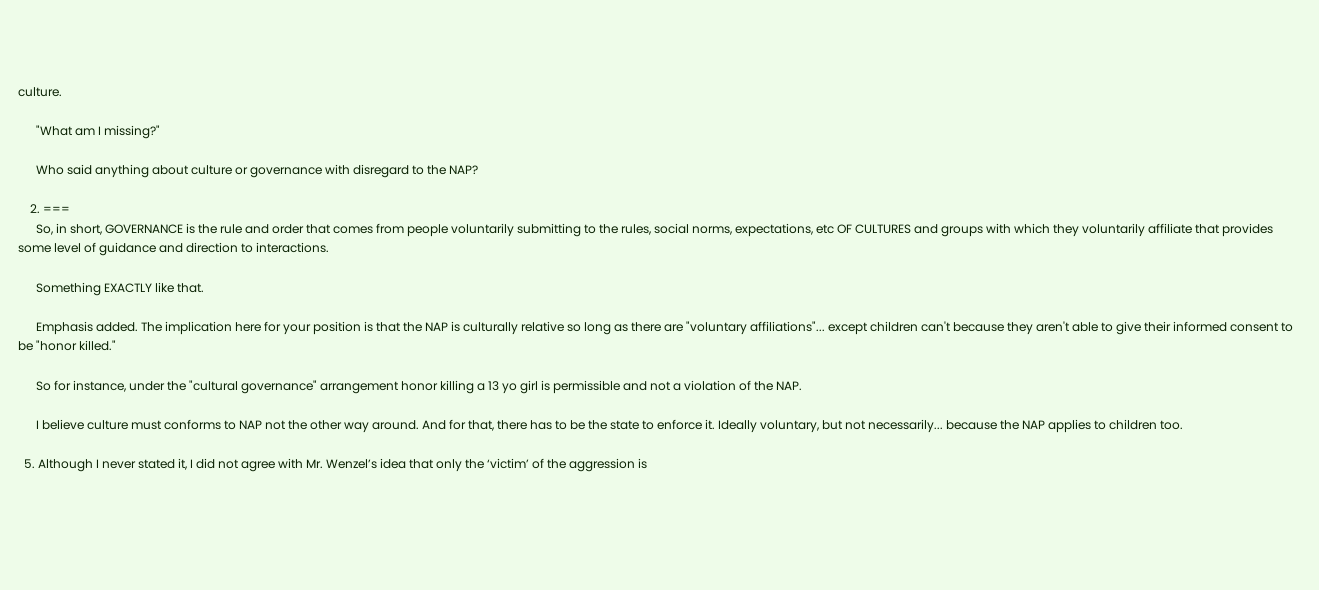culture.

      "What am I missing?"

      Who said anything about culture or governance with disregard to the NAP?

    2. ===
      So, in short, GOVERNANCE is the rule and order that comes from people voluntarily submitting to the rules, social norms, expectations, etc OF CULTURES and groups with which they voluntarily affiliate that provides some level of guidance and direction to interactions.

      Something EXACTLY like that.

      Emphasis added. The implication here for your position is that the NAP is culturally relative so long as there are "voluntary affiliations"... except children can't because they aren't able to give their informed consent to be "honor killed."

      So for instance, under the "cultural governance" arrangement honor killing a 13 yo girl is permissible and not a violation of the NAP.

      I believe culture must conforms to NAP not the other way around. And for that, there has to be the state to enforce it. Ideally voluntary, but not necessarily... because the NAP applies to children too.

  5. Although I never stated it, I did not agree with Mr. Wenzel’s idea that only the ‘victim’ of the aggression is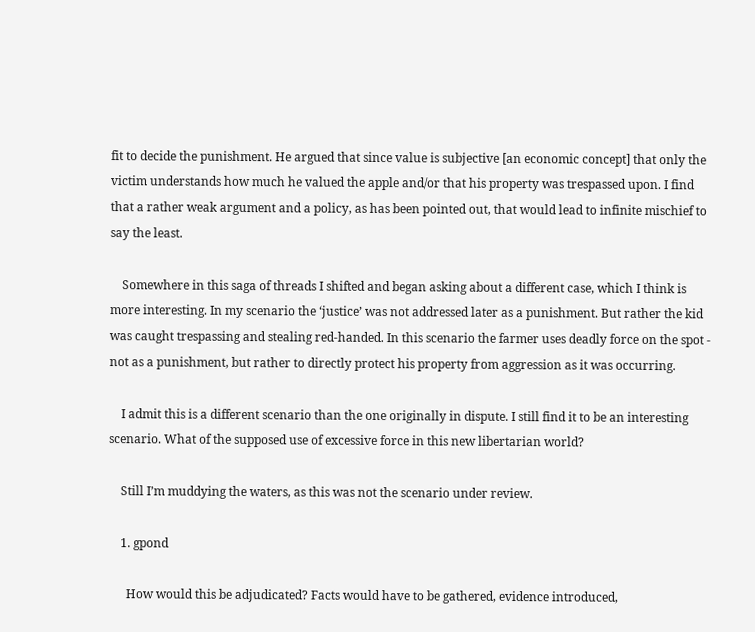fit to decide the punishment. He argued that since value is subjective [an economic concept] that only the victim understands how much he valued the apple and/or that his property was trespassed upon. I find that a rather weak argument and a policy, as has been pointed out, that would lead to infinite mischief to say the least.

    Somewhere in this saga of threads I shifted and began asking about a different case, which I think is more interesting. In my scenario the ‘justice’ was not addressed later as a punishment. But rather the kid was caught trespassing and stealing red-handed. In this scenario the farmer uses deadly force on the spot - not as a punishment, but rather to directly protect his property from aggression as it was occurring.

    I admit this is a different scenario than the one originally in dispute. I still find it to be an interesting scenario. What of the supposed use of excessive force in this new libertarian world?

    Still I’m muddying the waters, as this was not the scenario under review.

    1. gpond

      How would this be adjudicated? Facts would have to be gathered, evidence introduced,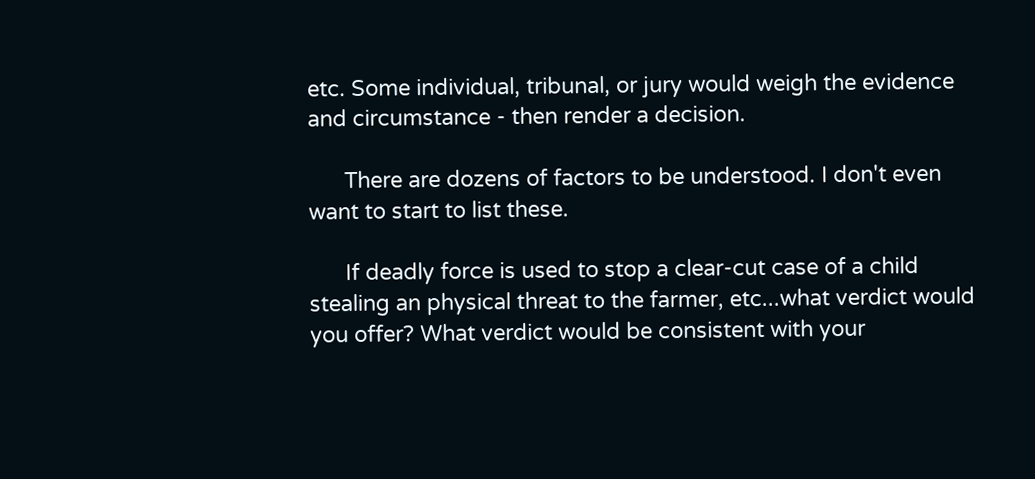etc. Some individual, tribunal, or jury would weigh the evidence and circumstance - then render a decision.

      There are dozens of factors to be understood. I don't even want to start to list these.

      If deadly force is used to stop a clear-cut case of a child stealing an physical threat to the farmer, etc...what verdict would you offer? What verdict would be consistent with your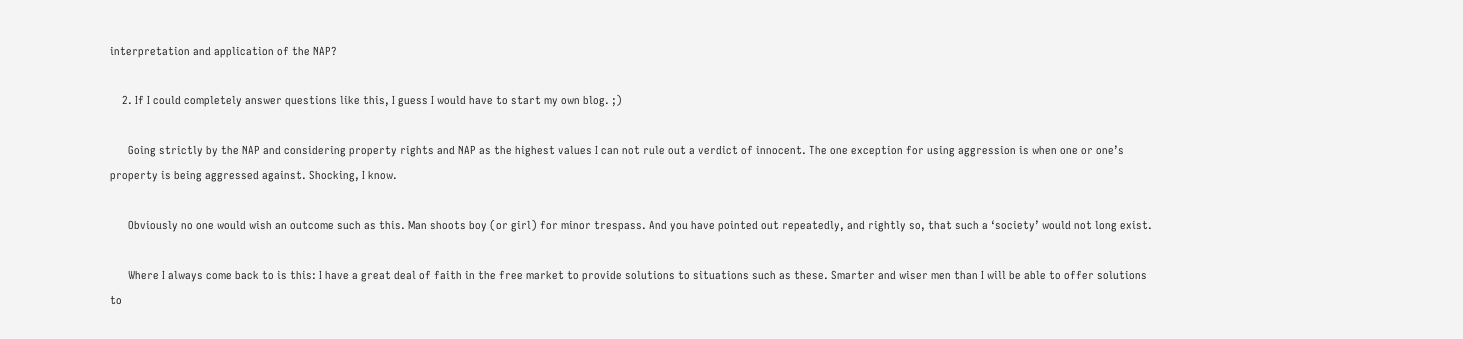interpretation and application of the NAP?

    2. If I could completely answer questions like this, I guess I would have to start my own blog. ;)

      Going strictly by the NAP and considering property rights and NAP as the highest values I can not rule out a verdict of innocent. The one exception for using aggression is when one or one’s property is being aggressed against. Shocking, I know.

      Obviously no one would wish an outcome such as this. Man shoots boy (or girl) for minor trespass. And you have pointed out repeatedly, and rightly so, that such a ‘society’ would not long exist.

      Where I always come back to is this: I have a great deal of faith in the free market to provide solutions to situations such as these. Smarter and wiser men than I will be able to offer solutions to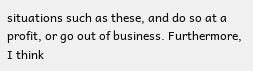situations such as these, and do so at a profit, or go out of business. Furthermore, I think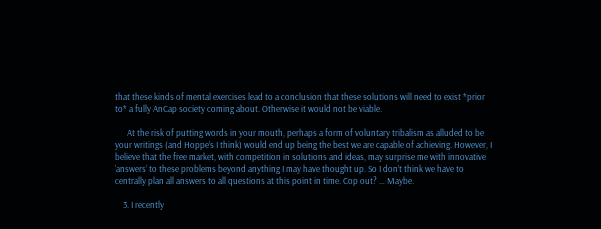that these kinds of mental exercises lead to a conclusion that these solutions will need to exist *prior to* a fully AnCap society coming about. Otherwise it would not be viable.

      At the risk of putting words in your mouth, perhaps a form of voluntary tribalism as alluded to be your writings (and Hoppe’s I think) would end up being the best we are capable of achieving. However, I believe that the free market, with competition in solutions and ideas, may surprise me with innovative ‘answers’ to these problems beyond anything I may have thought up. So I don’t think we have to centrally plan all answers to all questions at this point in time. Cop out? … Maybe.

    3. I recently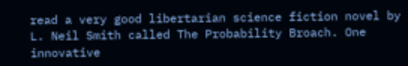read a very good libertarian science fiction novel by L. Neil Smith called The Probability Broach. One innovative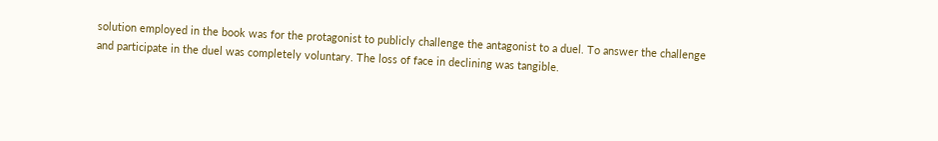solution employed in the book was for the protagonist to publicly challenge the antagonist to a duel. To answer the challenge and participate in the duel was completely voluntary. The loss of face in declining was tangible.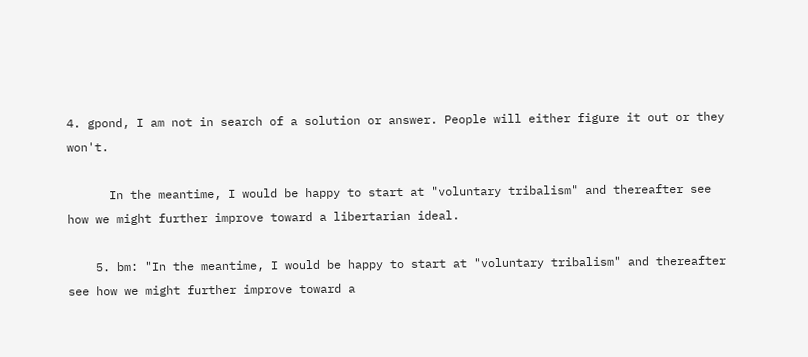4. gpond, I am not in search of a solution or answer. People will either figure it out or they won't.

      In the meantime, I would be happy to start at "voluntary tribalism" and thereafter see how we might further improve toward a libertarian ideal.

    5. bm: "In the meantime, I would be happy to start at "voluntary tribalism" and thereafter see how we might further improve toward a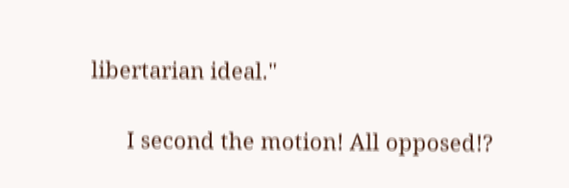libertarian ideal."

      I second the motion! All opposed!?